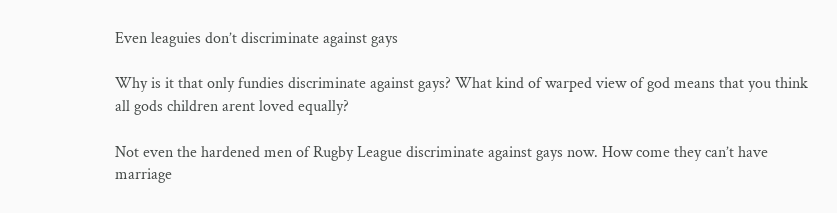Even leaguies don’t discriminate against gays

Why is it that only fundies discriminate against gays? What kind of warped view of god means that you think all gods children arent loved equally?

Not even the hardened men of Rugby League discriminate against gays now. How come they can’t have marriage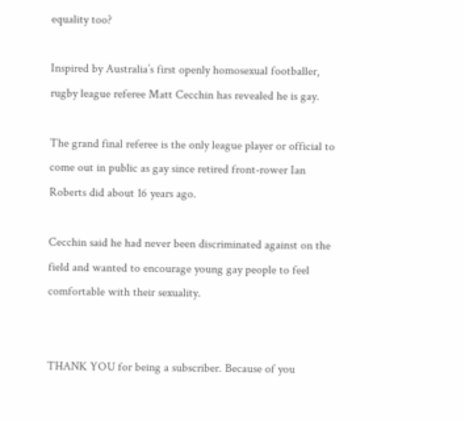equality too?

Inspired by Australia’s first openly homosexual footballer, rugby league referee Matt Cecchin has revealed he is gay.

The grand final referee is the only league player or official to come out in public as gay since retired front-rower Ian Roberts did about 16 years ago.

Cecchin said he had never been discriminated against on the field and wanted to encourage young gay people to feel comfortable with their sexuality.


THANK YOU for being a subscriber. Because of you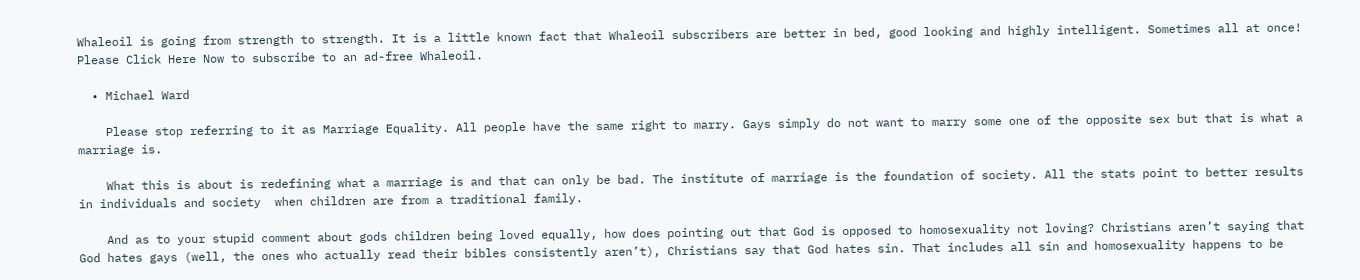Whaleoil is going from strength to strength. It is a little known fact that Whaleoil subscribers are better in bed, good looking and highly intelligent. Sometimes all at once! Please Click Here Now to subscribe to an ad-free Whaleoil.

  • Michael Ward

    Please stop referring to it as Marriage Equality. All people have the same right to marry. Gays simply do not want to marry some one of the opposite sex but that is what a marriage is.

    What this is about is redefining what a marriage is and that can only be bad. The institute of marriage is the foundation of society. All the stats point to better results in individuals and society  when children are from a traditional family.

    And as to your stupid comment about gods children being loved equally, how does pointing out that God is opposed to homosexuality not loving? Christians aren’t saying that God hates gays (well, the ones who actually read their bibles consistently aren’t), Christians say that God hates sin. That includes all sin and homosexuality happens to be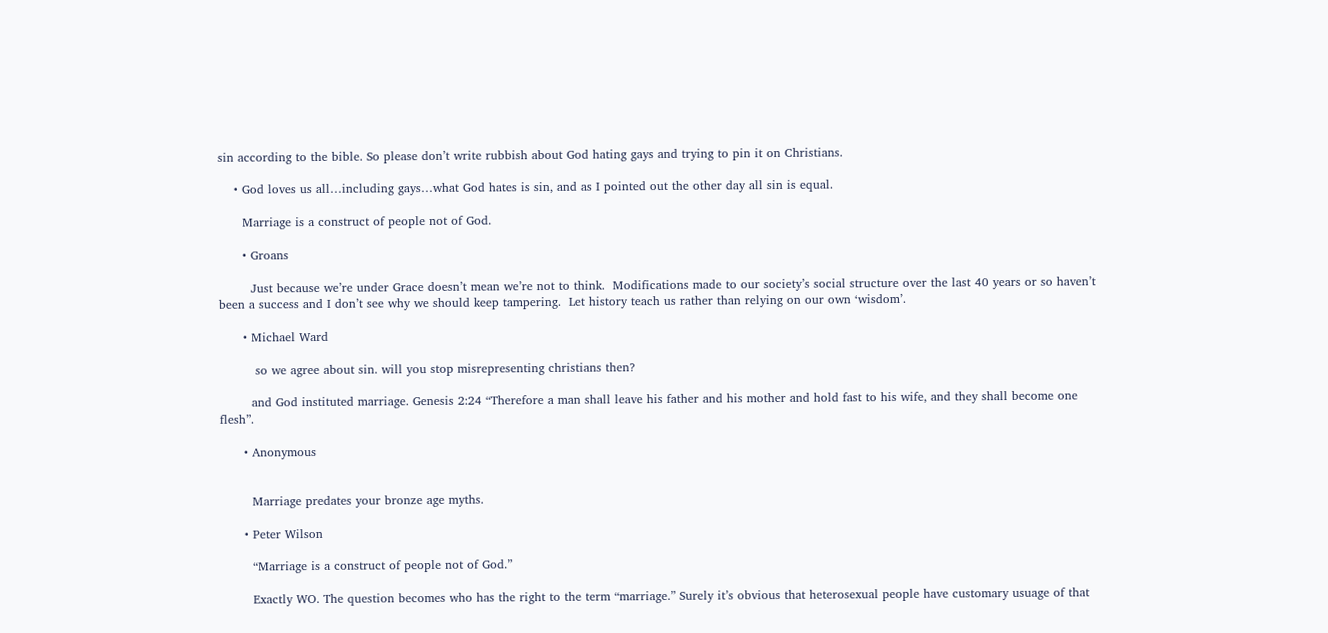sin according to the bible. So please don’t write rubbish about God hating gays and trying to pin it on Christians.

    • God loves us all…including gays…what God hates is sin, and as I pointed out the other day all sin is equal.

      Marriage is a construct of people not of God.

      • Groans

        Just because we’re under Grace doesn’t mean we’re not to think.  Modifications made to our society’s social structure over the last 40 years or so haven’t been a success and I don’t see why we should keep tampering.  Let history teach us rather than relying on our own ‘wisdom’.

      • Michael Ward

         so we agree about sin. will you stop misrepresenting christians then?

        and God instituted marriage. Genesis 2:24 “Therefore a man shall leave his father and his mother and hold fast to his wife, and they shall become one flesh”.

      • Anonymous


        Marriage predates your bronze age myths.

      • Peter Wilson

        “Marriage is a construct of people not of God.”

        Exactly WO. The question becomes who has the right to the term “marriage.” Surely it’s obvious that heterosexual people have customary usuage of that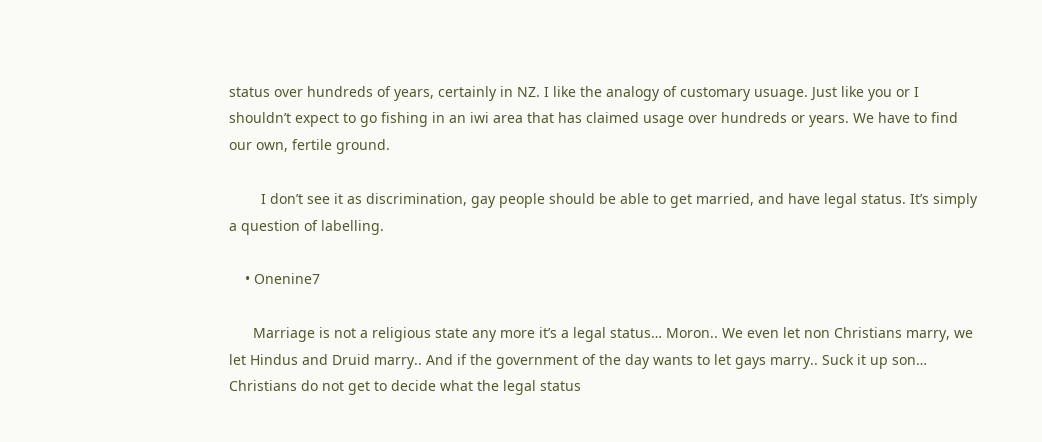status over hundreds of years, certainly in NZ. I like the analogy of customary usuage. Just like you or I shouldn’t expect to go fishing in an iwi area that has claimed usage over hundreds or years. We have to find our own, fertile ground.

        I don’t see it as discrimination, gay people should be able to get married, and have legal status. It’s simply a question of labelling.

    • Onenine7

      Marriage is not a religious state any more it’s a legal status… Moron.. We even let non Christians marry, we let Hindus and Druid marry.. And if the government of the day wants to let gays marry.. Suck it up son… Christians do not get to decide what the legal status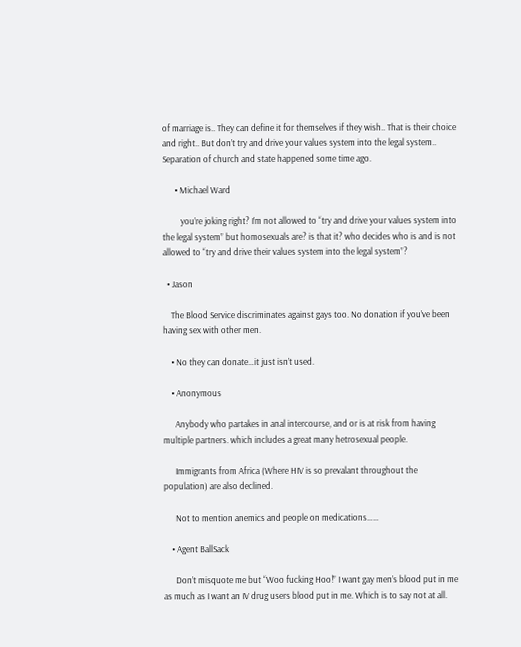of marriage is.. They can define it for themselves if they wish.. That is their choice and right.. But don’t try and drive your values system into the legal system.. Separation of church and state happened some time ago.

      • Michael Ward

         you’re joking right? I’m not allowed to “try and drive your values system into the legal system” but homosexuals are? is that it? who decides who is and is not allowed to “try and drive their values system into the legal system”?

  • Jason

    The Blood Service discriminates against gays too. No donation if you’ve been having sex with other men.

    • No they can donate…it just isn’t used.

    • Anonymous

      Anybody who partakes in anal intercourse, and or is at risk from having multiple partners. which includes a great many hetrosexual people.

      Immigrants from Africa (Where HIV is so prevalant throughout the population) are also declined.

      Not to mention anemics and people on medications……

    • Agent BallSack

      Don’t misquote me but “Woo fucking Hoo!” I want gay men’s blood put in me as much as I want an IV drug users blood put in me. Which is to say not at all.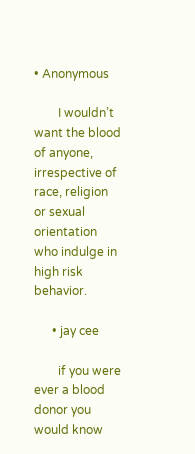• Anonymous

        I wouldn’t want the blood of anyone, irrespective of race, religion or sexual orientation who indulge in high risk behavior.

      • jay cee

        if you were ever a blood donor you would know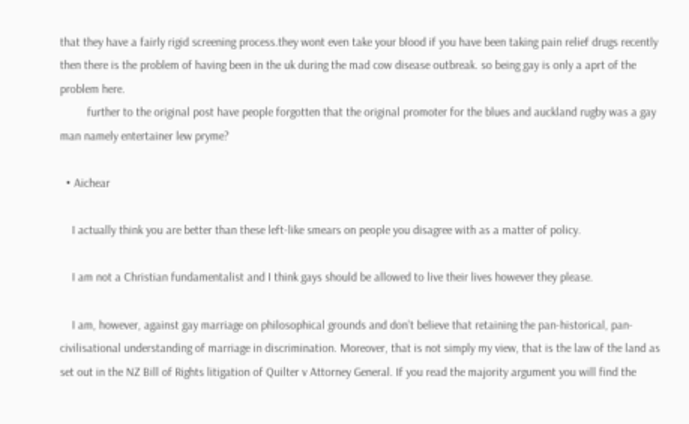that they have a fairly rigid screening process.they wont even take your blood if you have been taking pain relief drugs recently then there is the problem of having been in the uk during the mad cow disease outbreak. so being gay is only a aprt of the problem here.
         further to the original post have people forgotten that the original promoter for the blues and auckland rugby was a gay man namely entertainer lew pryme?

  • Aichear

    I actually think you are better than these left-like smears on people you disagree with as a matter of policy.

    I am not a Christian fundamentalist and I think gays should be allowed to live their lives however they please.

    I am, however, against gay marriage on philosophical grounds and don’t believe that retaining the pan-historical, pan-civilisational understanding of marriage in discrimination. Moreover, that is not simply my view, that is the law of the land as set out in the NZ Bill of Rights litigation of Quilter v Attorney General. If you read the majority argument you will find the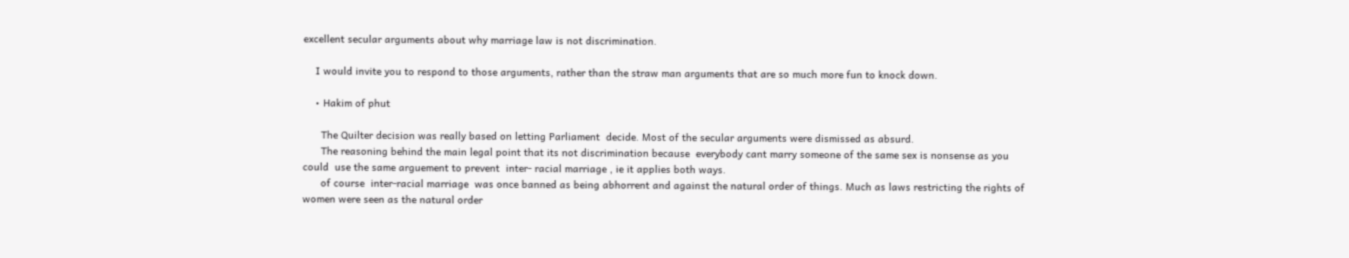excellent secular arguments about why marriage law is not discrimination.

    I would invite you to respond to those arguments, rather than the straw man arguments that are so much more fun to knock down.

    • Hakim of phut

      The Quilter decision was really based on letting Parliament  decide. Most of the secular arguments were dismissed as absurd.
      The reasoning behind the main legal point that its not discrimination because  everybody cant marry someone of the same sex is nonsense as you could  use the same arguement to prevent  inter- racial marriage , ie it applies both ways.
      of course  inter-racial marriage  was once banned as being abhorrent and against the natural order of things. Much as laws restricting the rights of women were seen as the natural order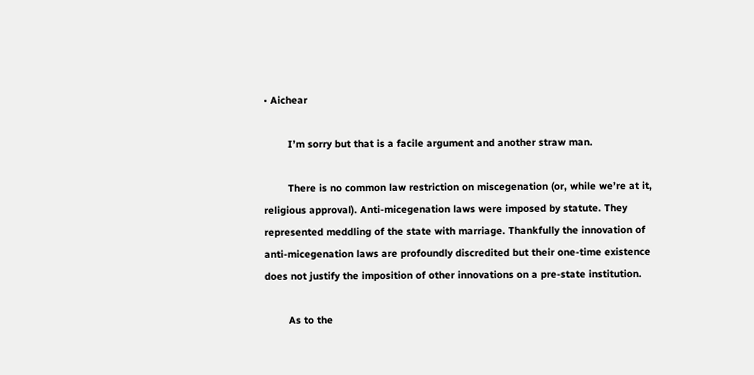• Aichear

        I’m sorry but that is a facile argument and another straw man.

        There is no common law restriction on miscegenation (or, while we’re at it, religious approval). Anti-micegenation laws were imposed by statute. They represented meddling of the state with marriage. Thankfully the innovation of anti-micegenation laws are profoundly discredited but their one-time existence does not justify the imposition of other innovations on a pre-state institution.

        As to the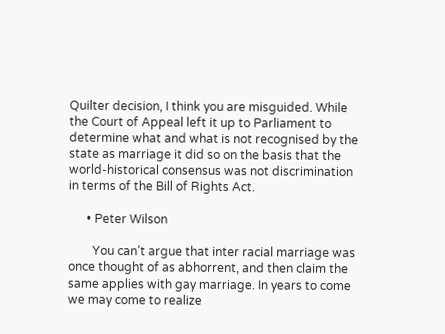Quilter decision, I think you are misguided. While the Court of Appeal left it up to Parliament to determine what and what is not recognised by the state as marriage it did so on the basis that the world-historical consensus was not discrimination in terms of the Bill of Rights Act.

      • Peter Wilson

        You can’t argue that inter racial marriage was once thought of as abhorrent, and then claim the same applies with gay marriage. In years to come we may come to realize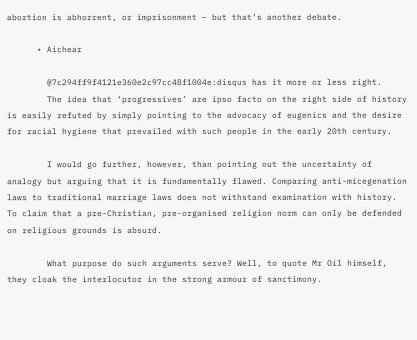abortion is abhorrent, or imprisonment – but that’s another debate.

      • Aichear

        @7c294ff9f4121e360e2c97cc48f1004e:disqus has it more or less right.
        The idea that ‘progressives’ are ipso facto on the right side of history is easily refuted by simply pointing to the advocacy of eugenics and the desire for racial hygiene that prevailed with such people in the early 20th century.

        I would go further, however, than pointing out the uncertainty of analogy but arguing that it is fundamentally flawed. Comparing anti-micegenation laws to traditional marriage laws does not withstand examination with history. To claim that a pre-Christian, pre-organised religion norm can only be defended on religious grounds is absurd.

        What purpose do such arguments serve? Well, to quote Mr Oil himself, they cloak the interlocutor in the strong armour of sanctimony.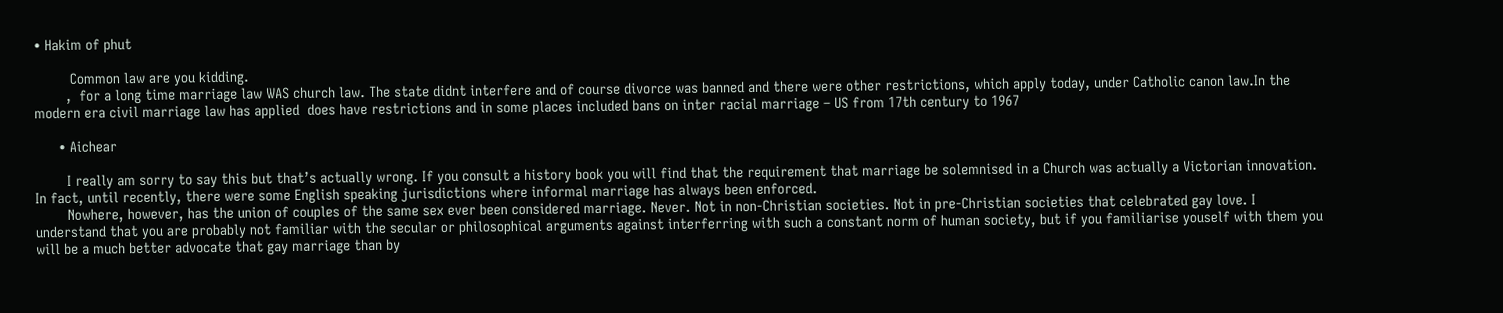• Hakim of phut

         Common law are you kidding.
        ,  for a long time marriage law WAS church law. The state didnt interfere and of course divorce was banned and there were other restrictions, which apply today, under Catholic canon law.In the modern era civil marriage law has applied  does have restrictions and in some places included bans on inter racial marriage – US from 17th century to 1967

      • Aichear

        I really am sorry to say this but that’s actually wrong. If you consult a history book you will find that the requirement that marriage be solemnised in a Church was actually a Victorian innovation. In fact, until recently, there were some English speaking jurisdictions where informal marriage has always been enforced.
        Nowhere, however, has the union of couples of the same sex ever been considered marriage. Never. Not in non-Christian societies. Not in pre-Christian societies that celebrated gay love. I understand that you are probably not familiar with the secular or philosophical arguments against interferring with such a constant norm of human society, but if you familiarise youself with them you will be a much better advocate that gay marriage than by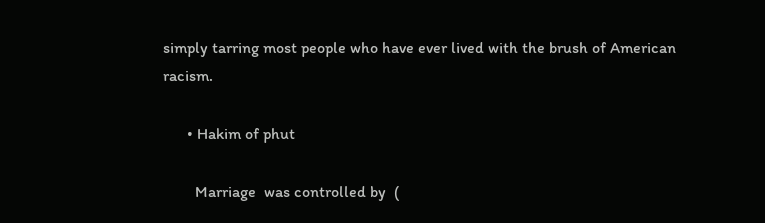simply tarring most people who have ever lived with the brush of American racism.

      • Hakim of phut

        Marriage  was controlled by  (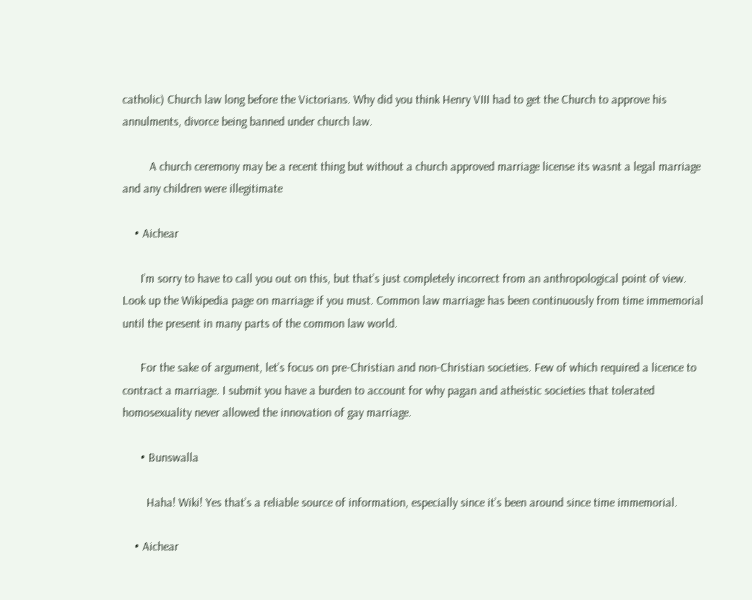catholic) Church law long before the Victorians. Why did you think Henry VIII had to get the Church to approve his annulments, divorce being banned under church law.

         A church ceremony may be a recent thing but without a church approved marriage license its wasnt a legal marriage and any children were illegitimate

    • Aichear

      I’m sorry to have to call you out on this, but that’s just completely incorrect from an anthropological point of view. Look up the Wikipedia page on marriage if you must. Common law marriage has been continuously from time immemorial until the present in many parts of the common law world.

      For the sake of argument, let’s focus on pre-Christian and non-Christian societies. Few of which required a licence to contract a marriage. I submit you have a burden to account for why pagan and atheistic societies that tolerated homosexuality never allowed the innovation of gay marriage.

      • Bunswalla

        Haha! Wiki! Yes that’s a reliable source of information, especially since it’s been around since time immemorial.

    • Aichear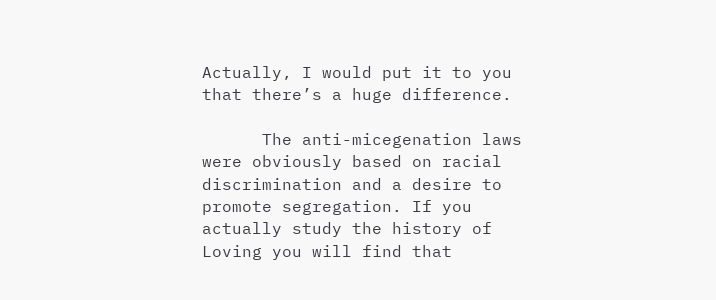Actually, I would put it to you that there’s a huge difference.

      The anti-micegenation laws were obviously based on racial discrimination and a desire to promote segregation. If you actually study the history of Loving you will find that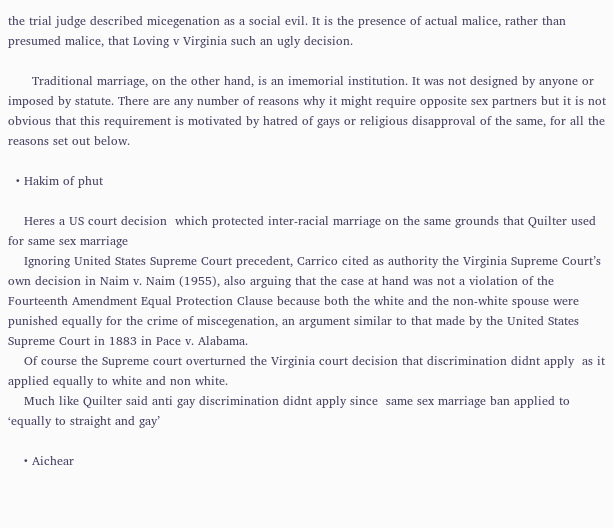the trial judge described micegenation as a social evil. It is the presence of actual malice, rather than presumed malice, that Loving v Virginia such an ugly decision.

      Traditional marriage, on the other hand, is an imemorial institution. It was not designed by anyone or imposed by statute. There are any number of reasons why it might require opposite sex partners but it is not obvious that this requirement is motivated by hatred of gays or religious disapproval of the same, for all the reasons set out below.

  • Hakim of phut

    Heres a US court decision  which protected inter-racial marriage on the same grounds that Quilter used for same sex marriage
    Ignoring United States Supreme Court precedent, Carrico cited as authority the Virginia Supreme Court’s own decision in Naim v. Naim (1955), also arguing that the case at hand was not a violation of the Fourteenth Amendment Equal Protection Clause because both the white and the non-white spouse were punished equally for the crime of miscegenation, an argument similar to that made by the United States Supreme Court in 1883 in Pace v. Alabama.
    Of course the Supreme court overturned the Virginia court decision that discrimination didnt apply  as it applied equally to white and non white.
    Much like Quilter said anti gay discrimination didnt apply since  same sex marriage ban applied to ‘equally to straight and gay’

    • Aichear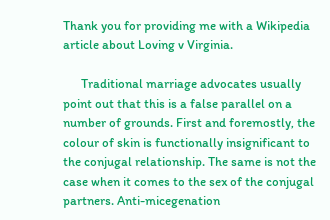Thank you for providing me with a Wikipedia article about Loving v Virginia.

      Traditional marriage advocates usually point out that this is a false parallel on a number of grounds. First and foremostly, the colour of skin is functionally insignificant to the conjugal relationship. The same is not the case when it comes to the sex of the conjugal partners. Anti-micegenation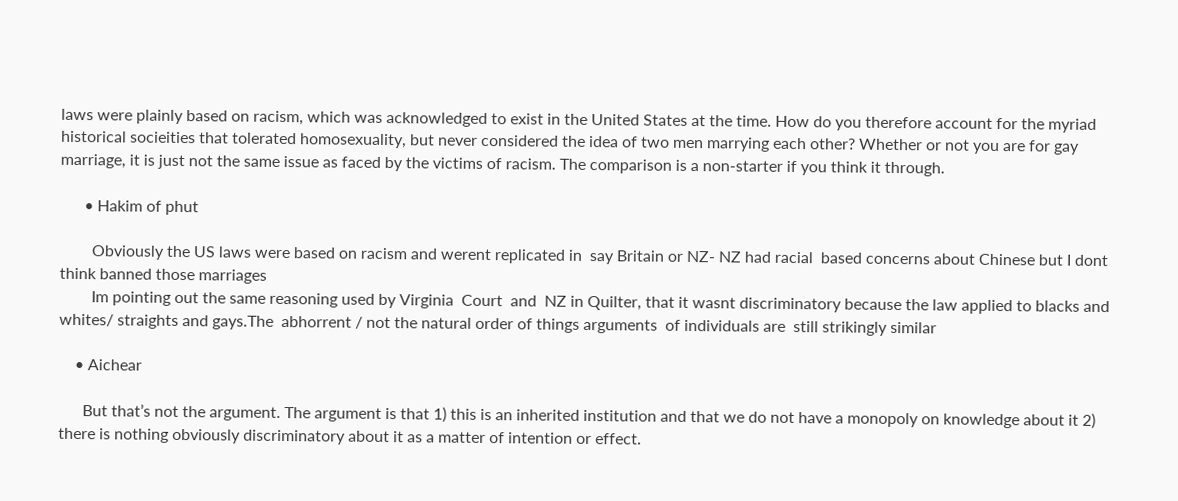laws were plainly based on racism, which was acknowledged to exist in the United States at the time. How do you therefore account for the myriad historical socieities that tolerated homosexuality, but never considered the idea of two men marrying each other? Whether or not you are for gay marriage, it is just not the same issue as faced by the victims of racism. The comparison is a non-starter if you think it through.

      • Hakim of phut

        Obviously the US laws were based on racism and werent replicated in  say Britain or NZ- NZ had racial  based concerns about Chinese but I dont think banned those marriages
        Im pointing out the same reasoning used by Virginia  Court  and  NZ in Quilter, that it wasnt discriminatory because the law applied to blacks and whites/ straights and gays.The  abhorrent / not the natural order of things arguments  of individuals are  still strikingly similar

    • Aichear

      But that’s not the argument. The argument is that 1) this is an inherited institution and that we do not have a monopoly on knowledge about it 2) there is nothing obviously discriminatory about it as a matter of intention or effect.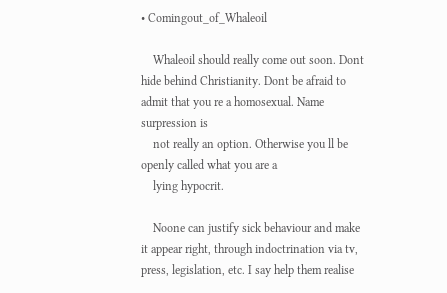• Comingout_of_Whaleoil

    Whaleoil should really come out soon. Dont hide behind Christianity. Dont be afraid to admit that you re a homosexual. Name surpression is
    not really an option. Otherwise you ll be openly called what you are a
    lying hypocrit.

    Noone can justify sick behaviour and make it appear right, through indoctrination via tv, press, legislation, etc. I say help them realise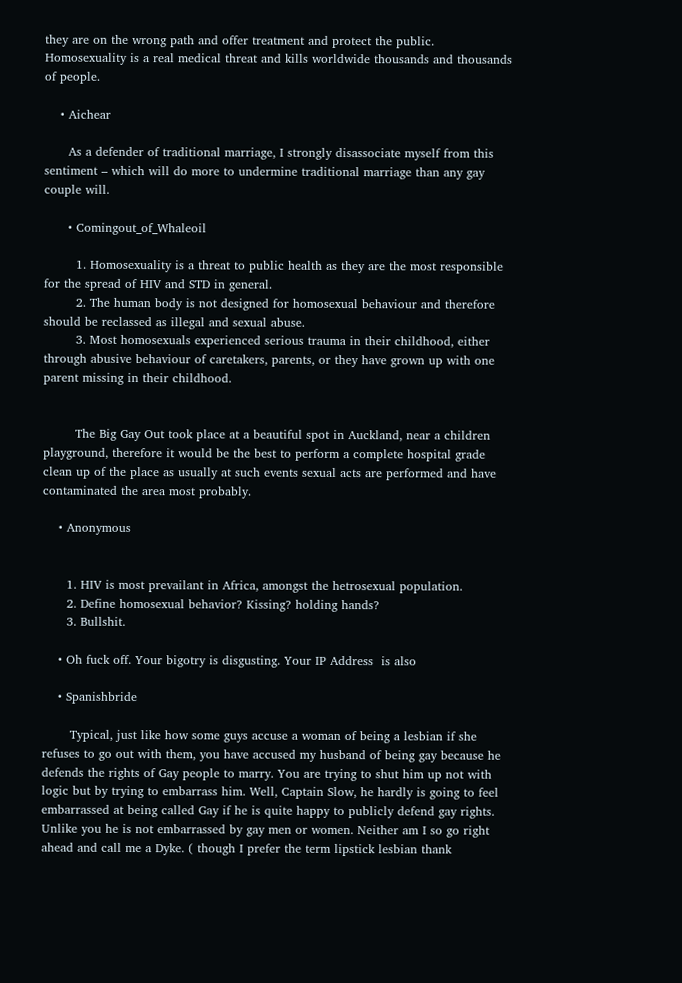they are on the wrong path and offer treatment and protect the public. Homosexuality is a real medical threat and kills worldwide thousands and thousands of people.

    • Aichear

      As a defender of traditional marriage, I strongly disassociate myself from this sentiment – which will do more to undermine traditional marriage than any gay couple will.

      • Comingout_of_Whaleoil

        1. Homosexuality is a threat to public health as they are the most responsible for the spread of HIV and STD in general.
        2. The human body is not designed for homosexual behaviour and therefore should be reclassed as illegal and sexual abuse.
        3. Most homosexuals experienced serious trauma in their childhood, either through abusive behaviour of caretakers, parents, or they have grown up with one parent missing in their childhood.


        The Big Gay Out took place at a beautiful spot in Auckland, near a children playground, therefore it would be the best to perform a complete hospital grade  clean up of the place as usually at such events sexual acts are performed and have contaminated the area most probably.

    • Anonymous


      1. HIV is most prevailant in Africa, amongst the hetrosexual population.
      2. Define homosexual behavior? Kissing? holding hands?
      3. Bullshit.

    • Oh fuck off. Your bigotry is disgusting. Your IP Address  is also

    • Spanishbride

       Typical, just like how some guys accuse a woman of being a lesbian if she refuses to go out with them, you have accused my husband of being gay because he defends the rights of Gay people to marry. You are trying to shut him up not with logic but by trying to embarrass him. Well, Captain Slow, he hardly is going to feel embarrassed at being called Gay if he is quite happy to publicly defend gay rights. Unlike you he is not embarrassed by gay men or women. Neither am I so go right ahead and call me a Dyke. ( though I prefer the term lipstick lesbian thank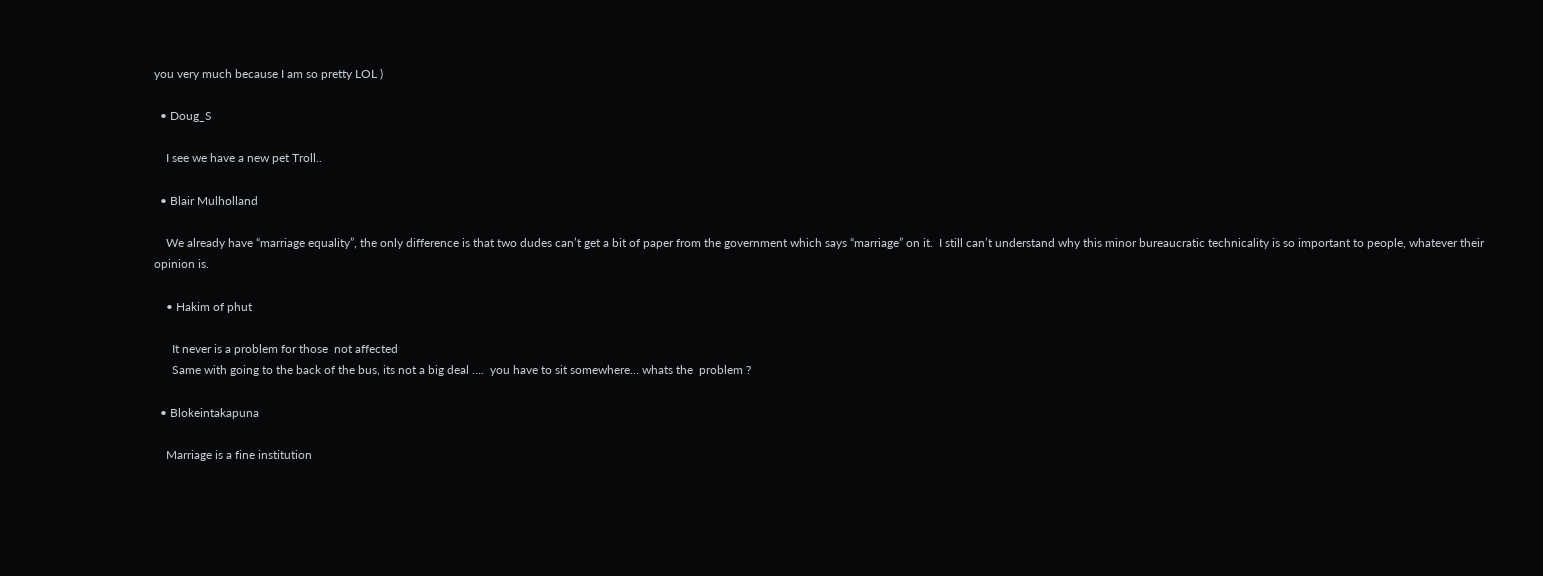you very much because I am so pretty LOL )

  • Doug_S

    I see we have a new pet Troll..

  • Blair Mulholland

    We already have “marriage equality”, the only difference is that two dudes can’t get a bit of paper from the government which says “marriage” on it.  I still can’t understand why this minor bureaucratic technicality is so important to people, whatever their opinion is.

    • Hakim of phut

      It never is a problem for those  not affected
      Same with going to the back of the bus, its not a big deal ….  you have to sit somewhere… whats the  problem ?

  • Blokeintakapuna

    Marriage is a fine institution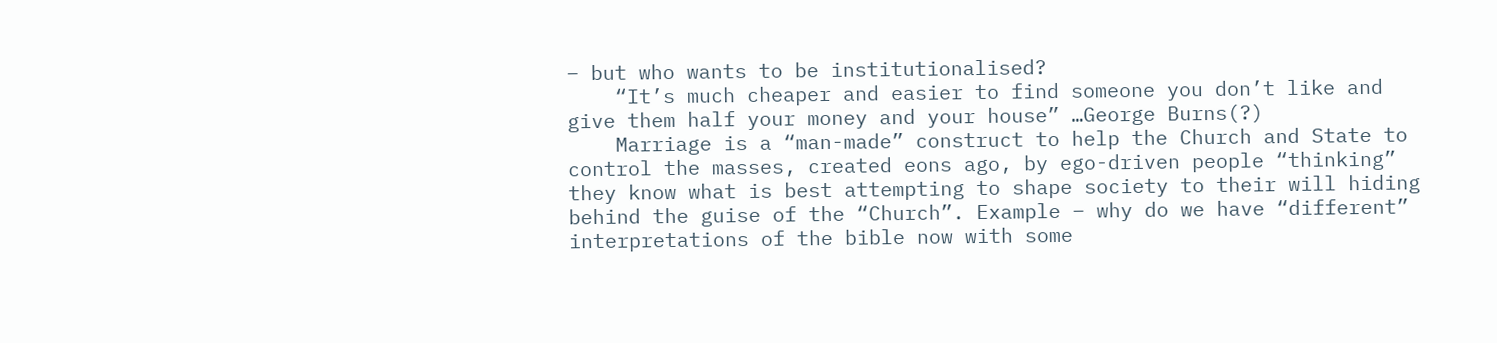– but who wants to be institutionalised?
    “It’s much cheaper and easier to find someone you don’t like and give them half your money and your house” …George Burns(?)
    Marriage is a “man-made” construct to help the Church and State to control the masses, created eons ago, by ego-driven people “thinking” they know what is best attempting to shape society to their will hiding behind the guise of the “Church”. Example – why do we have “different” interpretations of the bible now with some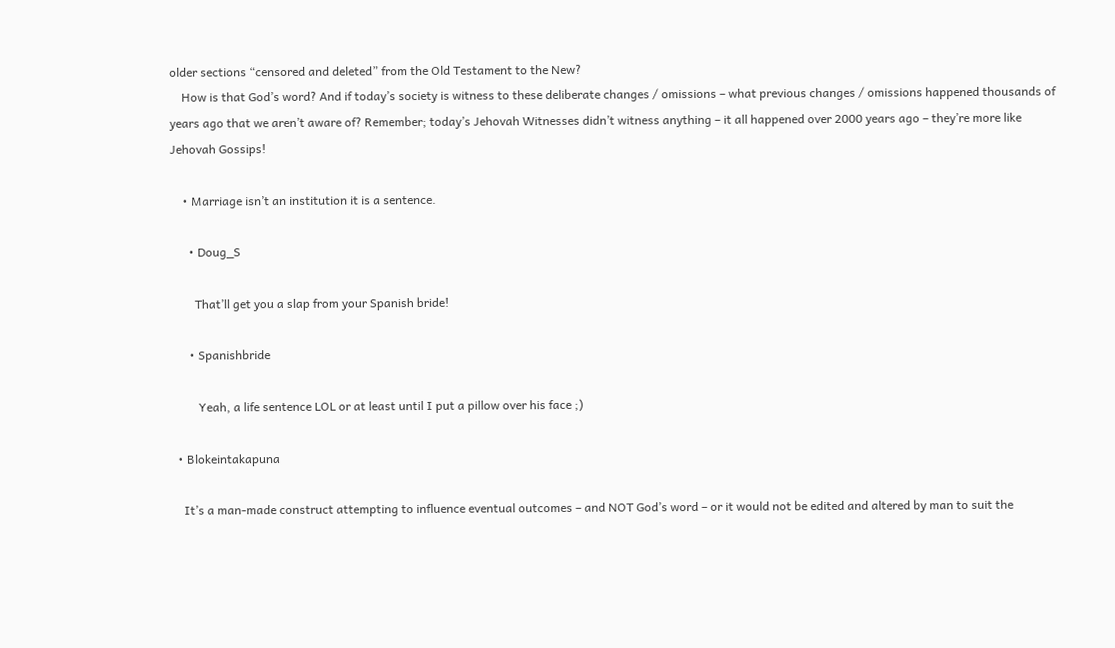older sections “censored and deleted” from the Old Testament to the New?
    How is that God’s word? And if today’s society is witness to these deliberate changes / omissions – what previous changes / omissions happened thousands of years ago that we aren’t aware of? Remember; today’s Jehovah Witnesses didn’t witness anything – it all happened over 2000 years ago – they’re more like Jehovah Gossips!

    • Marriage isn’t an institution it is a sentence.

      • Doug_S

        That’ll get you a slap from your Spanish bride!

      • Spanishbride

         Yeah, a life sentence LOL or at least until I put a pillow over his face ;)

  • Blokeintakapuna

    It’s a man-made construct attempting to influence eventual outcomes – and NOT God’s word – or it would not be edited and altered by man to suit the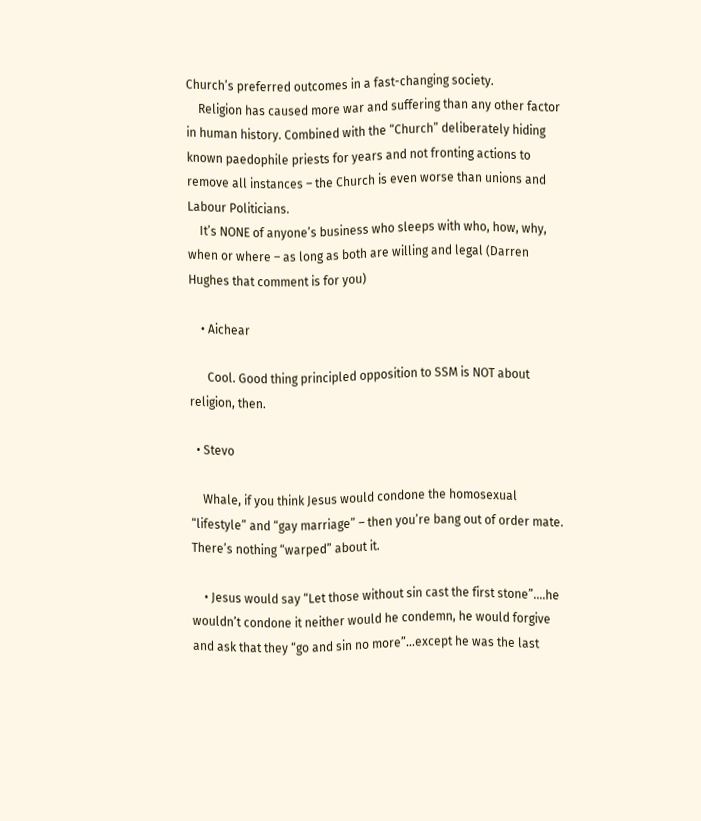Church’s preferred outcomes in a fast-changing society.
    Religion has caused more war and suffering than any other factor in human history. Combined with the “Church” deliberately hiding known paedophile priests for years and not fronting actions to remove all instances – the Church is even worse than unions and Labour Politicians.
    It’s NONE of anyone’s business who sleeps with who, how, why, when or where – as long as both are willing and legal (Darren Hughes that comment is for you)

    • Aichear

      Cool. Good thing principled opposition to SSM is NOT about religion, then.

  • Stevo

    Whale, if you think Jesus would condone the homosexual “lifestyle” and “gay marriage” – then you’re bang out of order mate.  There’s nothing “warped” about it.

    • Jesus would say “Let those without sin cast the first stone”….he wouldn’t condone it neither would he condemn, he would forgive and ask that they “go and sin no more”…except he was the last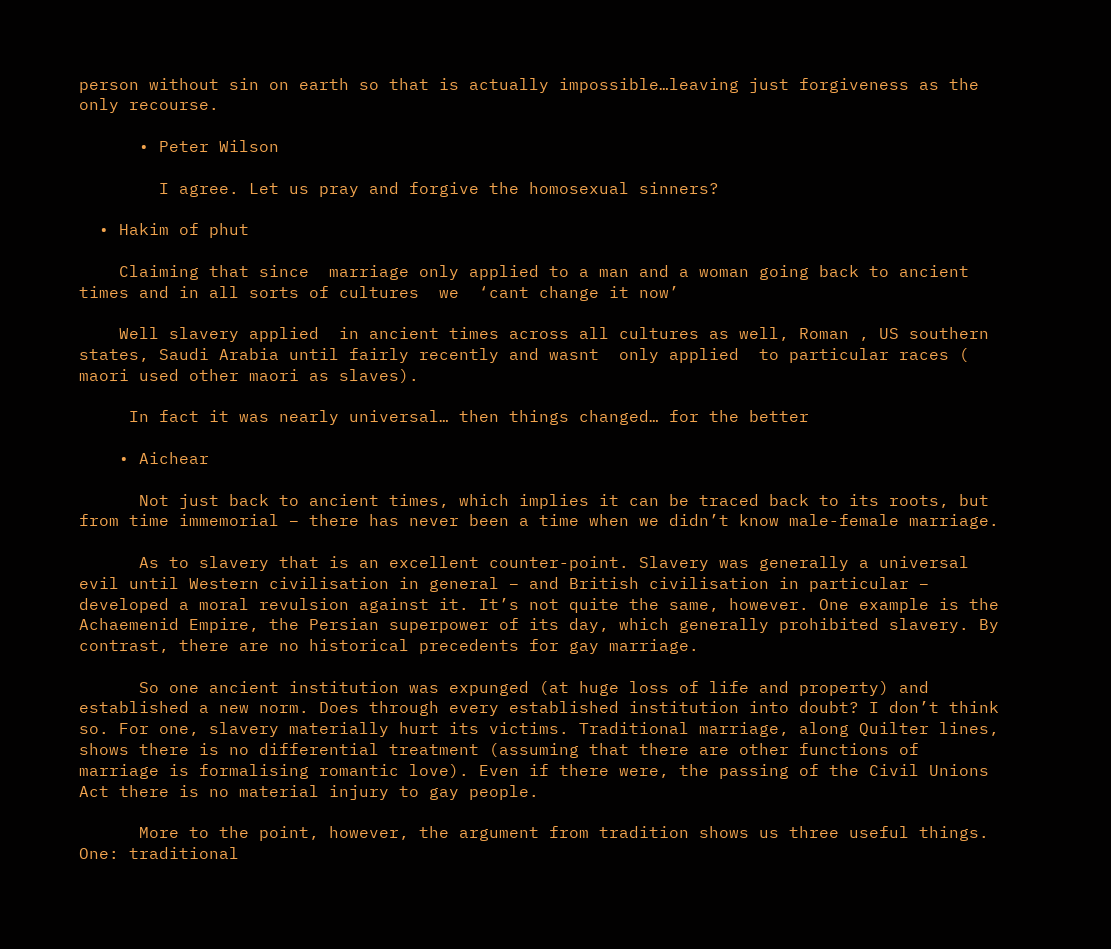person without sin on earth so that is actually impossible…leaving just forgiveness as the only recourse.

      • Peter Wilson

        I agree. Let us pray and forgive the homosexual sinners?

  • Hakim of phut

    Claiming that since  marriage only applied to a man and a woman going back to ancient times and in all sorts of cultures  we  ‘cant change it now’

    Well slavery applied  in ancient times across all cultures as well, Roman , US southern states, Saudi Arabia until fairly recently and wasnt  only applied  to particular races ( maori used other maori as slaves).

     In fact it was nearly universal… then things changed… for the better

    • Aichear

      Not just back to ancient times, which implies it can be traced back to its roots, but from time immemorial – there has never been a time when we didn’t know male-female marriage.

      As to slavery that is an excellent counter-point. Slavery was generally a universal evil until Western civilisation in general – and British civilisation in particular – developed a moral revulsion against it. It’s not quite the same, however. One example is the Achaemenid Empire, the Persian superpower of its day, which generally prohibited slavery. By contrast, there are no historical precedents for gay marriage.

      So one ancient institution was expunged (at huge loss of life and property) and established a new norm. Does through every established institution into doubt? I don’t think so. For one, slavery materially hurt its victims. Traditional marriage, along Quilter lines, shows there is no differential treatment (assuming that there are other functions of marriage is formalising romantic love). Even if there were, the passing of the Civil Unions Act there is no material injury to gay people.

      More to the point, however, the argument from tradition shows us three useful things. One: traditional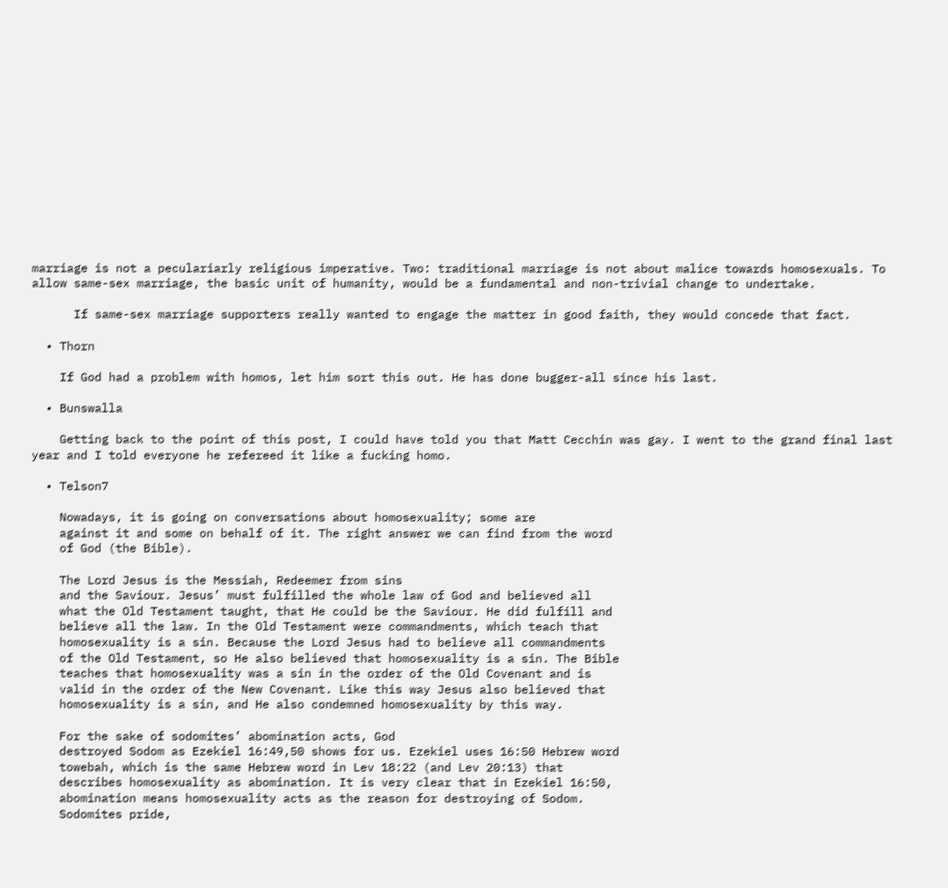marriage is not a peculariarly religious imperative. Two: traditional marriage is not about malice towards homosexuals. To allow same-sex marriage, the basic unit of humanity, would be a fundamental and non-trivial change to undertake.

      If same-sex marriage supporters really wanted to engage the matter in good faith, they would concede that fact.

  • Thorn

    If God had a problem with homos, let him sort this out. He has done bugger-all since his last.

  • Bunswalla

    Getting back to the point of this post, I could have told you that Matt Cecchin was gay. I went to the grand final last year and I told everyone he refereed it like a fucking homo.

  • Telson7

    Nowadays, it is going on conversations about homosexuality; some are
    against it and some on behalf of it. The right answer we can find from the word
    of God (the Bible).

    The Lord Jesus is the Messiah, Redeemer from sins
    and the Saviour. Jesus’ must fulfilled the whole law of God and believed all
    what the Old Testament taught, that He could be the Saviour. He did fulfill and
    believe all the law. In the Old Testament were commandments, which teach that
    homosexuality is a sin. Because the Lord Jesus had to believe all commandments
    of the Old Testament, so He also believed that homosexuality is a sin. The Bible
    teaches that homosexuality was a sin in the order of the Old Covenant and is
    valid in the order of the New Covenant. Like this way Jesus also believed that
    homosexuality is a sin, and He also condemned homosexuality by this way.

    For the sake of sodomites’ abomination acts, God
    destroyed Sodom as Ezekiel 16:49,50 shows for us. Ezekiel uses 16:50 Hebrew word
    towebah, which is the same Hebrew word in Lev 18:22 (and Lev 20:13) that
    describes homosexuality as abomination. It is very clear that in Ezekiel 16:50,
    abomination means homosexuality acts as the reason for destroying of Sodom.
    Sodomites pride,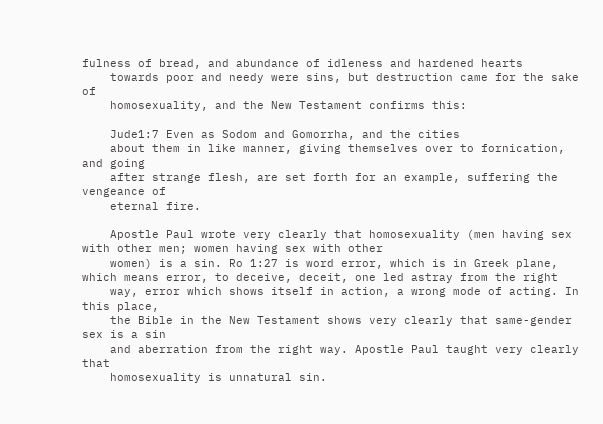fulness of bread, and abundance of idleness and hardened hearts
    towards poor and needy were sins, but destruction came for the sake of
    homosexuality, and the New Testament confirms this:

    Jude1:7 Even as Sodom and Gomorrha, and the cities
    about them in like manner, giving themselves over to fornication, and going
    after strange flesh, are set forth for an example, suffering the vengeance of
    eternal fire.

    Apostle Paul wrote very clearly that homosexuality (men having sex with other men; women having sex with other
    women) is a sin. Ro 1:27 is word error, which is in Greek plane, which means error, to deceive, deceit, one led astray from the right
    way, error which shows itself in action, a wrong mode of acting. In this place,
    the Bible in the New Testament shows very clearly that same-gender sex is a sin
    and aberration from the right way. Apostle Paul taught very clearly that
    homosexuality is unnatural sin.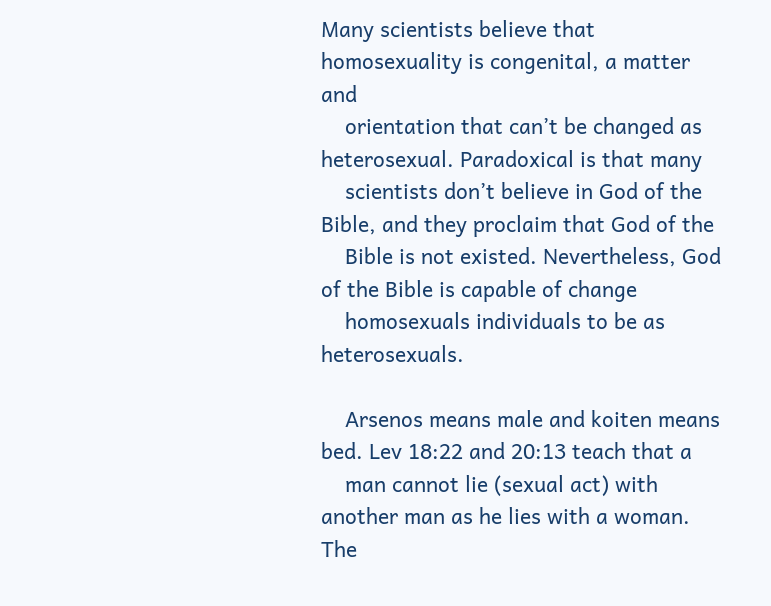Many scientists believe that homosexuality is congenital, a matter and
    orientation that can’t be changed as heterosexual. Paradoxical is that many
    scientists don’t believe in God of the Bible, and they proclaim that God of the
    Bible is not existed. Nevertheless, God of the Bible is capable of change
    homosexuals individuals to be as heterosexuals.

    Arsenos means male and koiten means bed. Lev 18:22 and 20:13 teach that a
    man cannot lie (sexual act) with another man as he lies with a woman. The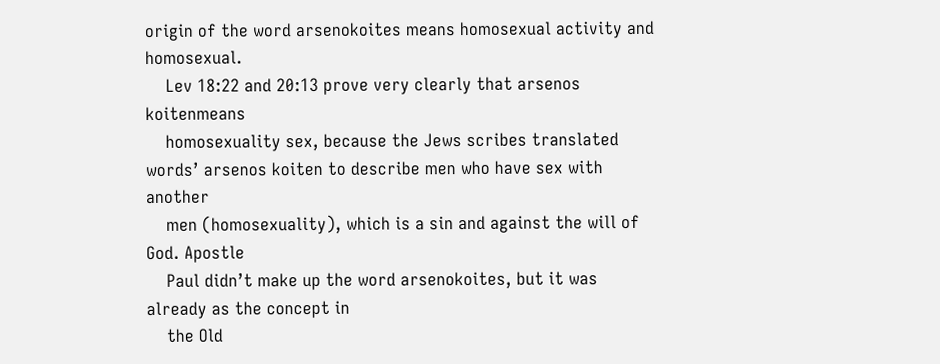origin of the word arsenokoites means homosexual activity and homosexual.
    Lev 18:22 and 20:13 prove very clearly that arsenos koitenmeans
    homosexuality sex, because the Jews scribes translated words’ arsenos koiten to describe men who have sex with another
    men (homosexuality), which is a sin and against the will of God. Apostle
    Paul didn’t make up the word arsenokoites, but it was already as the concept in
    the Old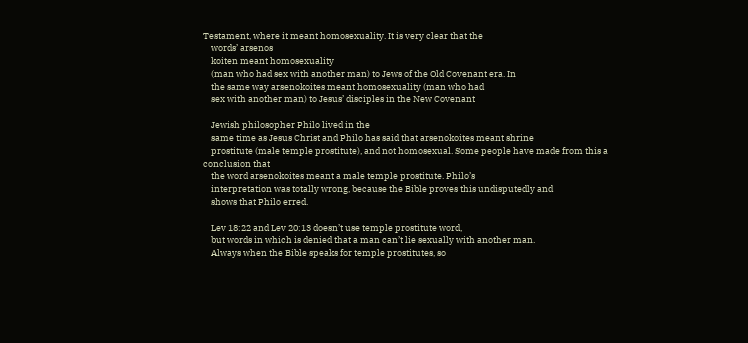Testament, where it meant homosexuality. It is very clear that the
    words’ arsenos
    koiten meant homosexuality
    (man who had sex with another man) to Jews of the Old Covenant era. In
    the same way arsenokoites meant homosexuality (man who had
    sex with another man) to Jesus’ disciples in the New Covenant

    Jewish philosopher Philo lived in the
    same time as Jesus Christ and Philo has said that arsenokoites meant shrine
    prostitute (male temple prostitute), and not homosexual. Some people have made from this a conclusion that
    the word arsenokoites meant a male temple prostitute. Philo’s
    interpretation was totally wrong, because the Bible proves this undisputedly and
    shows that Philo erred.

    Lev 18:22 and Lev 20:13 doesn’t use temple prostitute word,
    but words in which is denied that a man can’t lie sexually with another man.
    Always when the Bible speaks for temple prostitutes, so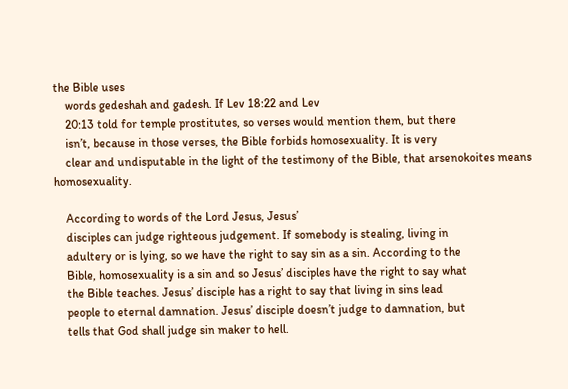the Bible uses
    words gedeshah and gadesh. If Lev 18:22 and Lev
    20:13 told for temple prostitutes, so verses would mention them, but there
    isn’t, because in those verses, the Bible forbids homosexuality. It is very
    clear and undisputable in the light of the testimony of the Bible, that arsenokoites means homosexuality.

    According to words of the Lord Jesus, Jesus’
    disciples can judge righteous judgement. If somebody is stealing, living in
    adultery or is lying, so we have the right to say sin as a sin. According to the
    Bible, homosexuality is a sin and so Jesus’ disciples have the right to say what
    the Bible teaches. Jesus’ disciple has a right to say that living in sins lead
    people to eternal damnation. Jesus’ disciple doesn’t judge to damnation, but
    tells that God shall judge sin maker to hell.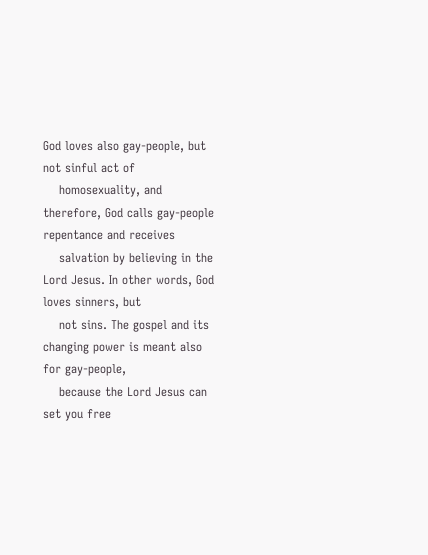God loves also gay-people, but not sinful act of
    homosexuality, and therefore, God calls gay-people repentance and receives
    salvation by believing in the Lord Jesus. In other words, God loves sinners, but
    not sins. The gospel and its changing power is meant also for gay-people,
    because the Lord Jesus can set you free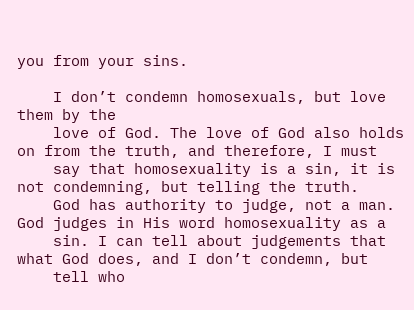you from your sins.

    I don’t condemn homosexuals, but love them by the
    love of God. The love of God also holds on from the truth, and therefore, I must
    say that homosexuality is a sin, it is not condemning, but telling the truth.
    God has authority to judge, not a man. God judges in His word homosexuality as a
    sin. I can tell about judgements that what God does, and I don’t condemn, but
    tell who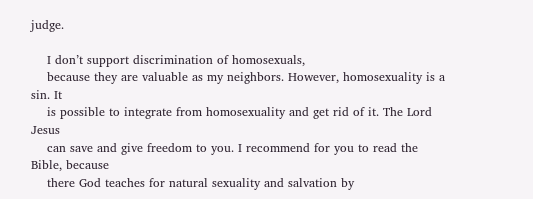judge.

    I don’t support discrimination of homosexuals,
    because they are valuable as my neighbors. However, homosexuality is a sin. It
    is possible to integrate from homosexuality and get rid of it. The Lord Jesus
    can save and give freedom to you. I recommend for you to read the Bible, because
    there God teaches for natural sexuality and salvation by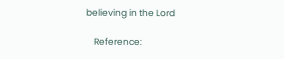believing in the Lord

    Reference: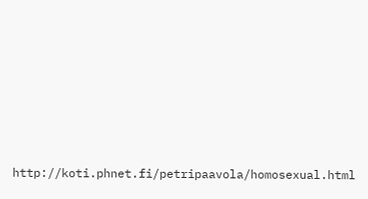http://koti.phnet.fi/petripaavola/homosexual.html